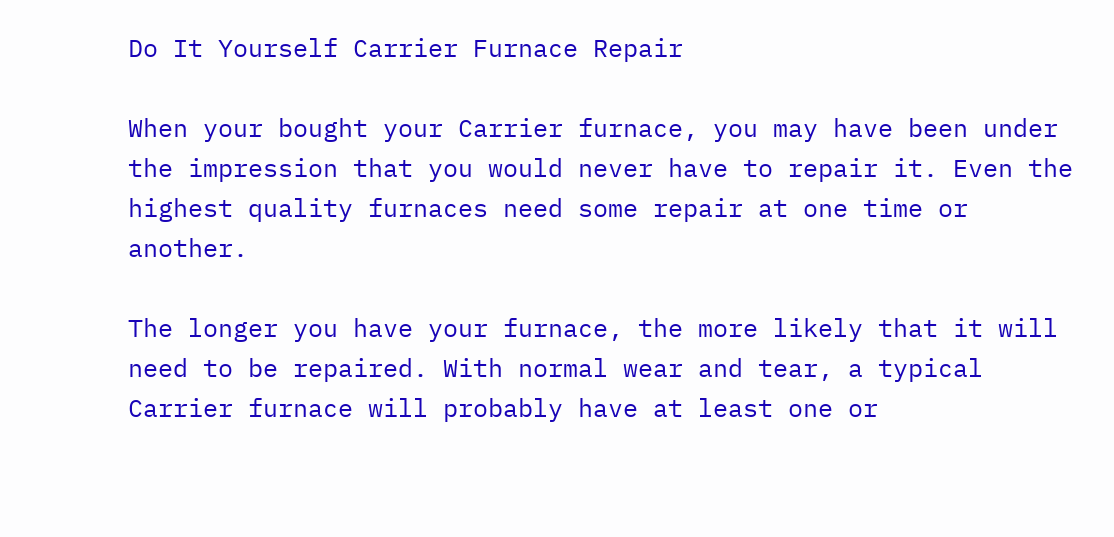Do It Yourself Carrier Furnace Repair

When your bought your Carrier furnace, you may have been under the impression that you would never have to repair it. Even the highest quality furnaces need some repair at one time or another.

The longer you have your furnace, the more likely that it will need to be repaired. With normal wear and tear, a typical Carrier furnace will probably have at least one or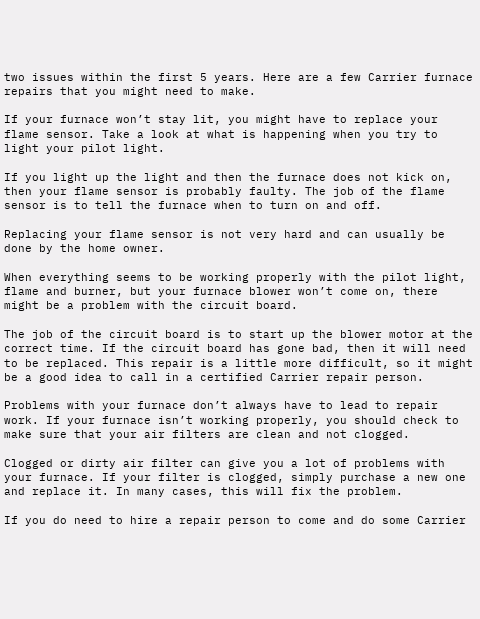two issues within the first 5 years. Here are a few Carrier furnace repairs that you might need to make.

If your furnace won’t stay lit, you might have to replace your flame sensor. Take a look at what is happening when you try to light your pilot light.

If you light up the light and then the furnace does not kick on, then your flame sensor is probably faulty. The job of the flame sensor is to tell the furnace when to turn on and off.

Replacing your flame sensor is not very hard and can usually be done by the home owner.

When everything seems to be working properly with the pilot light, flame and burner, but your furnace blower won’t come on, there might be a problem with the circuit board.

The job of the circuit board is to start up the blower motor at the correct time. If the circuit board has gone bad, then it will need to be replaced. This repair is a little more difficult, so it might be a good idea to call in a certified Carrier repair person.

Problems with your furnace don’t always have to lead to repair work. If your furnace isn’t working properly, you should check to make sure that your air filters are clean and not clogged.

Clogged or dirty air filter can give you a lot of problems with your furnace. If your filter is clogged, simply purchase a new one and replace it. In many cases, this will fix the problem.

If you do need to hire a repair person to come and do some Carrier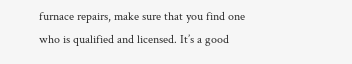furnace repairs, make sure that you find one who is qualified and licensed. It’s a good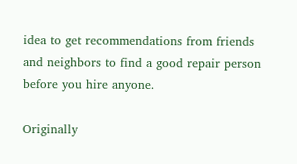idea to get recommendations from friends and neighbors to find a good repair person before you hire anyone.

Originally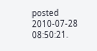posted 2010-07-28 08:50:21.